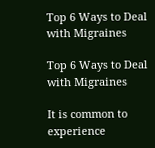Top 6 Ways to Deal with Migraines

Top 6 Ways to Deal with Migraines

It is common to experience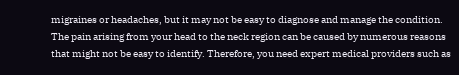migraines or headaches, but it may not be easy to diagnose and manage the condition. The pain arising from your head to the neck region can be caused by numerous reasons that might not be easy to identify. Therefore, you need expert medical providers such as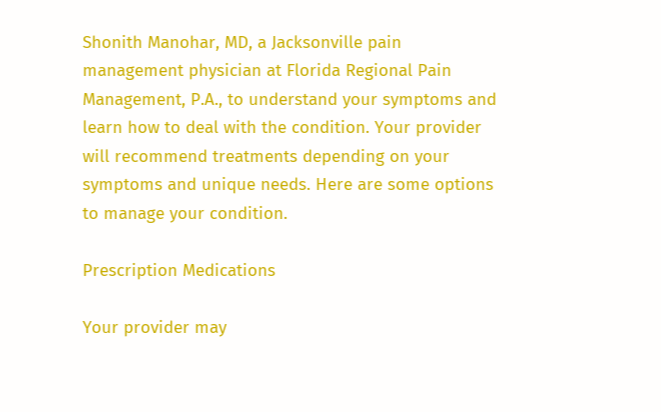Shonith Manohar, MD, a Jacksonville pain management physician at Florida Regional Pain Management, P.A., to understand your symptoms and learn how to deal with the condition. Your provider will recommend treatments depending on your symptoms and unique needs. Here are some options to manage your condition.

Prescription Medications

Your provider may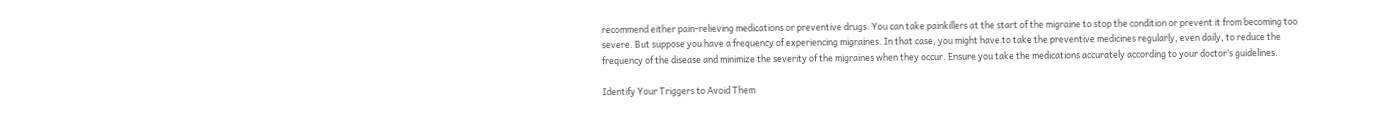recommend either pain-relieving medications or preventive drugs. You can take painkillers at the start of the migraine to stop the condition or prevent it from becoming too severe. But suppose you have a frequency of experiencing migraines. In that case, you might have to take the preventive medicines regularly, even daily, to reduce the frequency of the disease and minimize the severity of the migraines when they occur. Ensure you take the medications accurately according to your doctor’s guidelines.

Identify Your Triggers to Avoid Them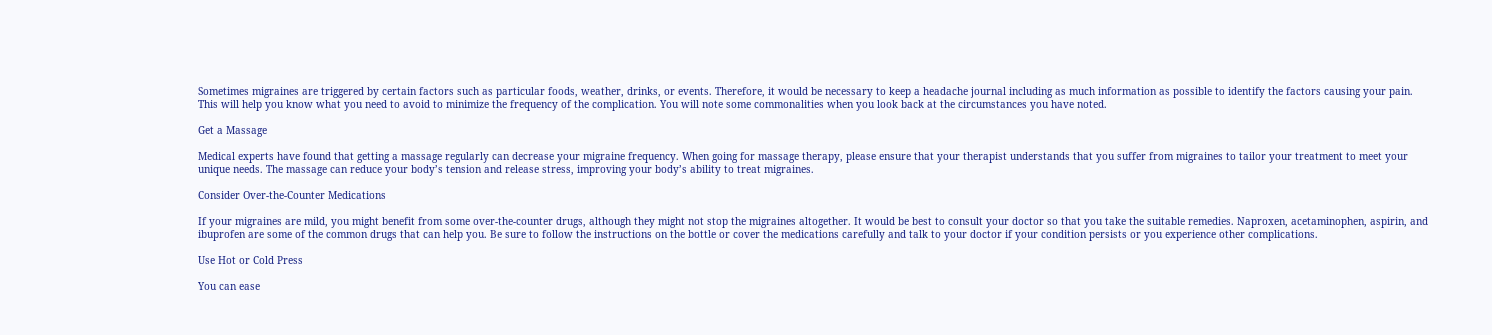Sometimes migraines are triggered by certain factors such as particular foods, weather, drinks, or events. Therefore, it would be necessary to keep a headache journal including as much information as possible to identify the factors causing your pain. This will help you know what you need to avoid to minimize the frequency of the complication. You will note some commonalities when you look back at the circumstances you have noted.

Get a Massage

Medical experts have found that getting a massage regularly can decrease your migraine frequency. When going for massage therapy, please ensure that your therapist understands that you suffer from migraines to tailor your treatment to meet your unique needs. The massage can reduce your body’s tension and release stress, improving your body’s ability to treat migraines.

Consider Over-the-Counter Medications

If your migraines are mild, you might benefit from some over-the-counter drugs, although they might not stop the migraines altogether. It would be best to consult your doctor so that you take the suitable remedies. Naproxen, acetaminophen, aspirin, and ibuprofen are some of the common drugs that can help you. Be sure to follow the instructions on the bottle or cover the medications carefully and talk to your doctor if your condition persists or you experience other complications.

Use Hot or Cold Press

You can ease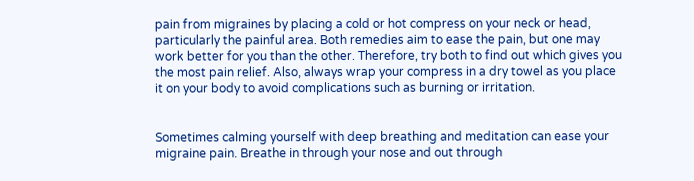pain from migraines by placing a cold or hot compress on your neck or head, particularly the painful area. Both remedies aim to ease the pain, but one may work better for you than the other. Therefore, try both to find out which gives you the most pain relief. Also, always wrap your compress in a dry towel as you place it on your body to avoid complications such as burning or irritation.


Sometimes calming yourself with deep breathing and meditation can ease your migraine pain. Breathe in through your nose and out through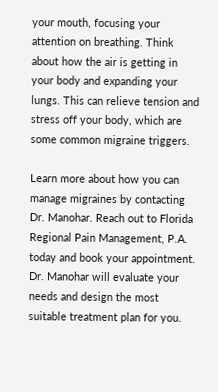your mouth, focusing your attention on breathing. Think about how the air is getting in your body and expanding your lungs. This can relieve tension and stress off your body, which are some common migraine triggers.

Learn more about how you can manage migraines by contacting Dr. Manohar. Reach out to Florida Regional Pain Management, P.A. today and book your appointment. Dr. Manohar will evaluate your needs and design the most suitable treatment plan for you.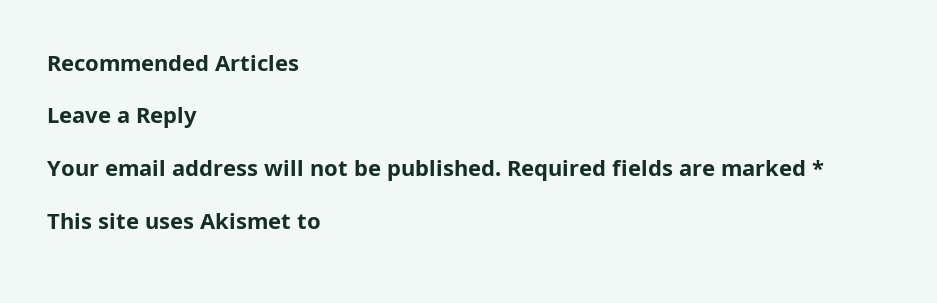Recommended Articles

Leave a Reply

Your email address will not be published. Required fields are marked *

This site uses Akismet to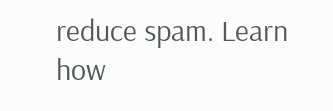reduce spam. Learn how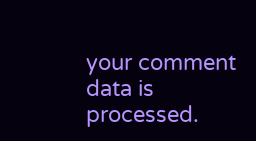your comment data is processed.